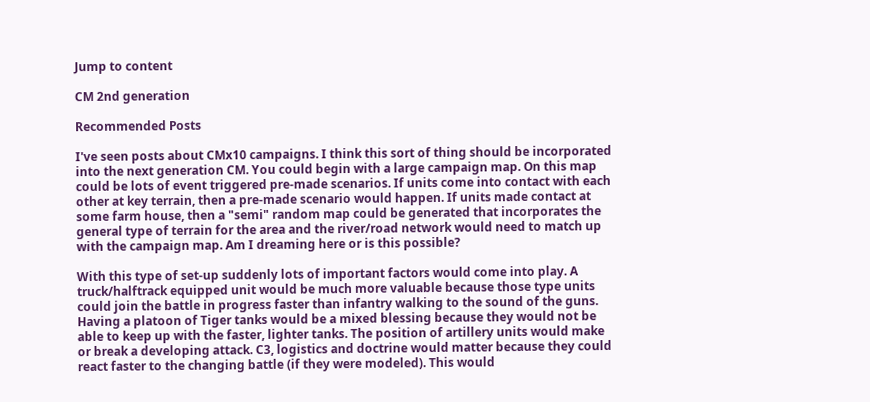Jump to content

CM 2nd generation

Recommended Posts

I've seen posts about CMx10 campaigns. I think this sort of thing should be incorporated into the next generation CM. You could begin with a large campaign map. On this map could be lots of event triggered pre-made scenarios. If units come into contact with each other at key terrain, then a pre-made scenario would happen. If units made contact at some farm house, then a "semi" random map could be generated that incorporates the general type of terrain for the area and the river/road network would need to match up with the campaign map. Am I dreaming here or is this possible?

With this type of set-up suddenly lots of important factors would come into play. A truck/halftrack equipped unit would be much more valuable because those type units could join the battle in progress faster than infantry walking to the sound of the guns. Having a platoon of Tiger tanks would be a mixed blessing because they would not be able to keep up with the faster, lighter tanks. The position of artillery units would make or break a developing attack. C3, logistics and doctrine would matter because they could react faster to the changing battle (if they were modeled). This would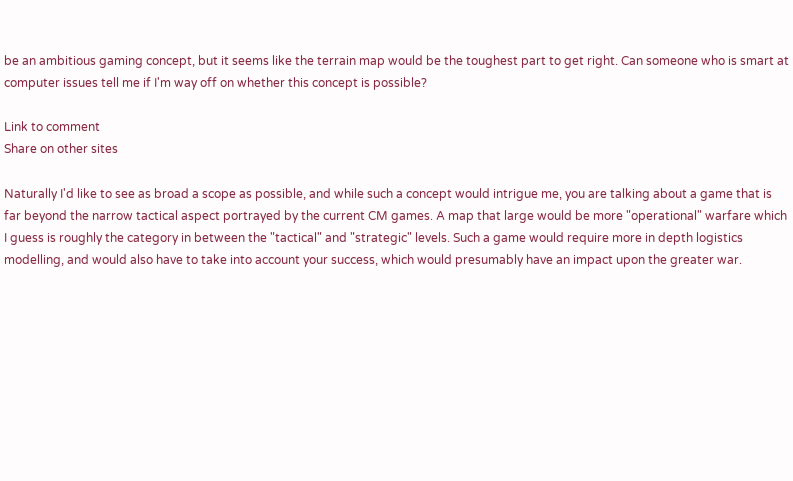be an ambitious gaming concept, but it seems like the terrain map would be the toughest part to get right. Can someone who is smart at computer issues tell me if I'm way off on whether this concept is possible?

Link to comment
Share on other sites

Naturally I'd like to see as broad a scope as possible, and while such a concept would intrigue me, you are talking about a game that is far beyond the narrow tactical aspect portrayed by the current CM games. A map that large would be more "operational" warfare which I guess is roughly the category in between the "tactical" and "strategic" levels. Such a game would require more in depth logistics modelling, and would also have to take into account your success, which would presumably have an impact upon the greater war.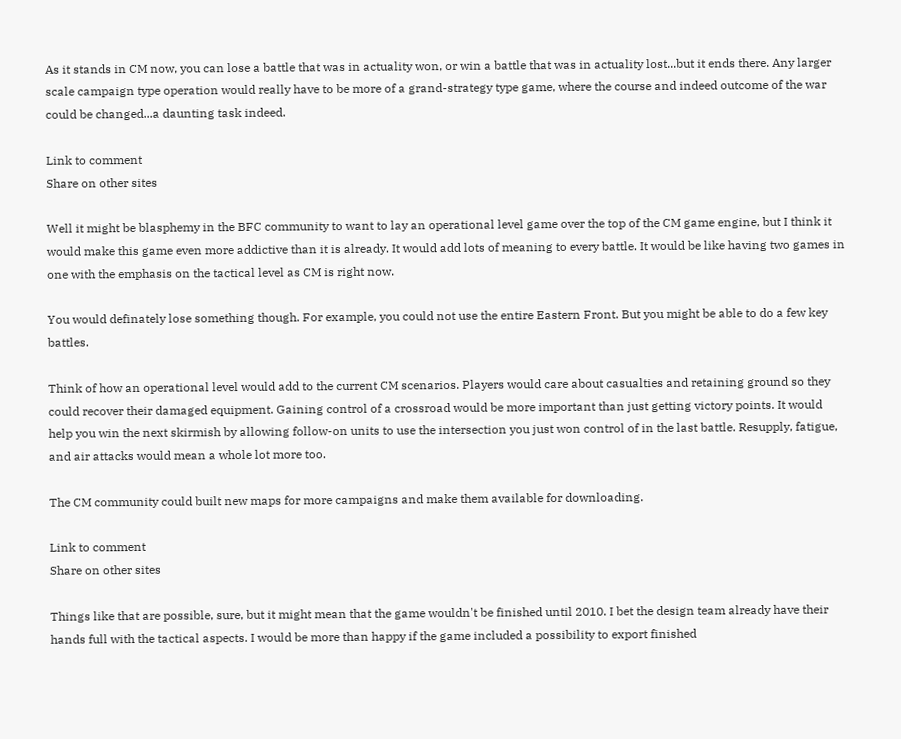As it stands in CM now, you can lose a battle that was in actuality won, or win a battle that was in actuality lost...but it ends there. Any larger scale campaign type operation would really have to be more of a grand-strategy type game, where the course and indeed outcome of the war could be changed...a daunting task indeed.

Link to comment
Share on other sites

Well it might be blasphemy in the BFC community to want to lay an operational level game over the top of the CM game engine, but I think it would make this game even more addictive than it is already. It would add lots of meaning to every battle. It would be like having two games in one with the emphasis on the tactical level as CM is right now.

You would definately lose something though. For example, you could not use the entire Eastern Front. But you might be able to do a few key battles.

Think of how an operational level would add to the current CM scenarios. Players would care about casualties and retaining ground so they could recover their damaged equipment. Gaining control of a crossroad would be more important than just getting victory points. It would help you win the next skirmish by allowing follow-on units to use the intersection you just won control of in the last battle. Resupply, fatigue, and air attacks would mean a whole lot more too.

The CM community could built new maps for more campaigns and make them available for downloading.

Link to comment
Share on other sites

Things like that are possible, sure, but it might mean that the game wouldn't be finished until 2010. I bet the design team already have their hands full with the tactical aspects. I would be more than happy if the game included a possibility to export finished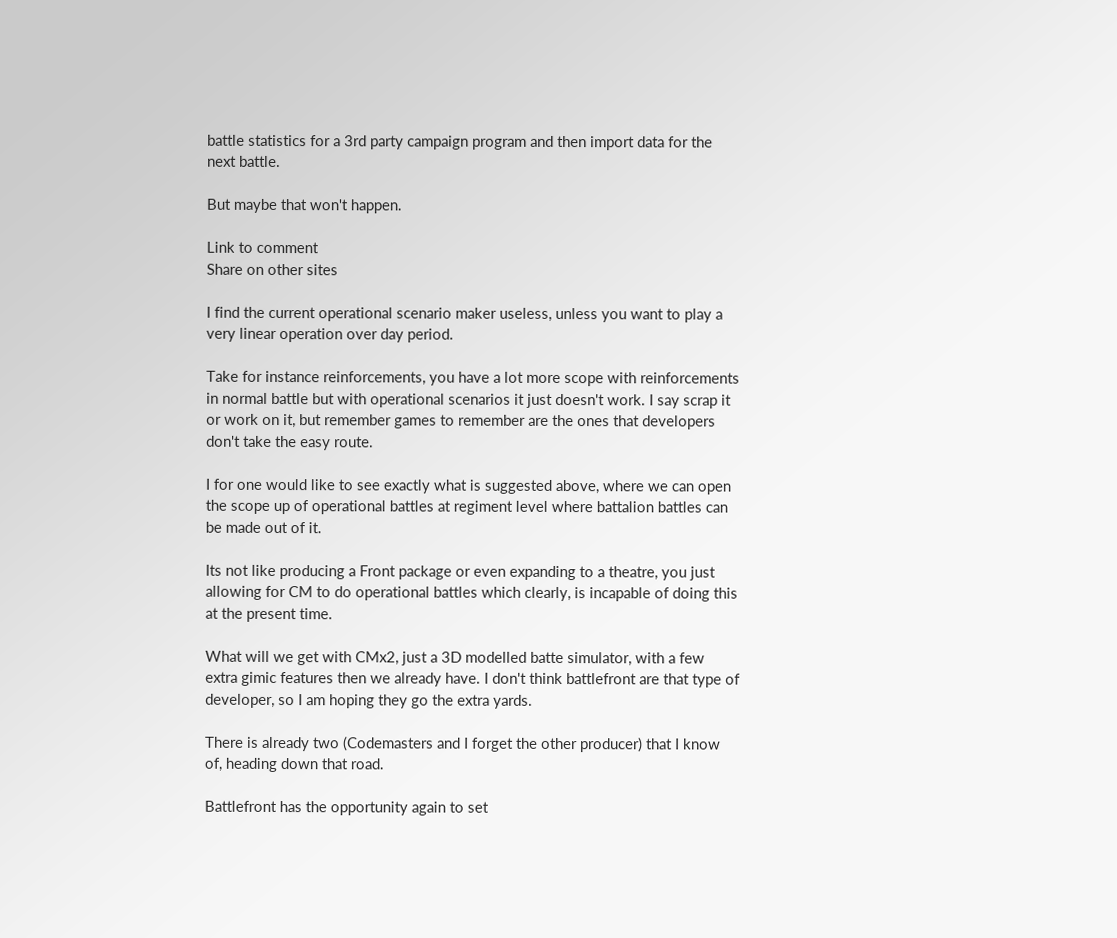battle statistics for a 3rd party campaign program and then import data for the next battle.

But maybe that won't happen.

Link to comment
Share on other sites

I find the current operational scenario maker useless, unless you want to play a very linear operation over day period.

Take for instance reinforcements, you have a lot more scope with reinforcements in normal battle but with operational scenarios it just doesn't work. I say scrap it or work on it, but remember games to remember are the ones that developers don't take the easy route.

I for one would like to see exactly what is suggested above, where we can open the scope up of operational battles at regiment level where battalion battles can be made out of it.

Its not like producing a Front package or even expanding to a theatre, you just allowing for CM to do operational battles which clearly, is incapable of doing this at the present time.

What will we get with CMx2, just a 3D modelled batte simulator, with a few extra gimic features then we already have. I don't think battlefront are that type of developer, so I am hoping they go the extra yards.

There is already two (Codemasters and I forget the other producer) that I know of, heading down that road.

Battlefront has the opportunity again to set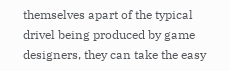themselves apart of the typical drivel being produced by game designers, they can take the easy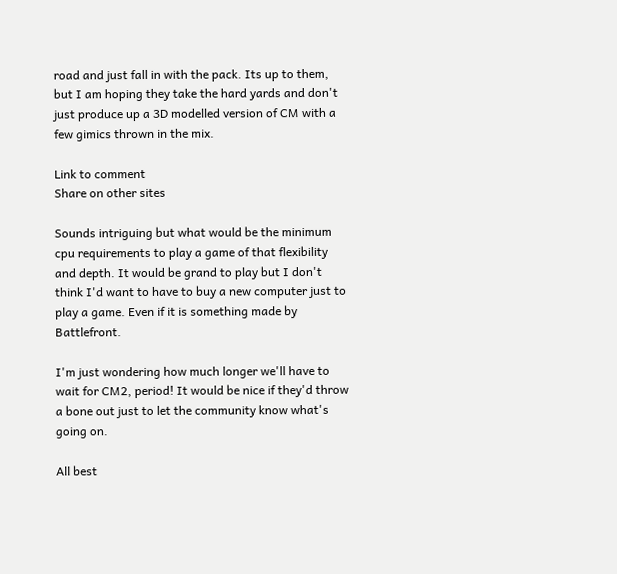road and just fall in with the pack. Its up to them, but I am hoping they take the hard yards and don't just produce up a 3D modelled version of CM with a few gimics thrown in the mix.

Link to comment
Share on other sites

Sounds intriguing but what would be the minimum cpu requirements to play a game of that flexibility and depth. It would be grand to play but I don't think I'd want to have to buy a new computer just to play a game. Even if it is something made by Battlefront.

I'm just wondering how much longer we'll have to wait for CM2, period! It would be nice if they'd throw a bone out just to let the community know what's going on.

All best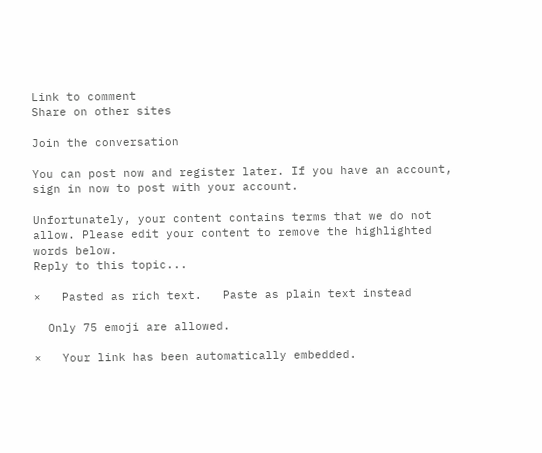Link to comment
Share on other sites

Join the conversation

You can post now and register later. If you have an account, sign in now to post with your account.

Unfortunately, your content contains terms that we do not allow. Please edit your content to remove the highlighted words below.
Reply to this topic...

×   Pasted as rich text.   Paste as plain text instead

  Only 75 emoji are allowed.

×   Your link has been automatically embedded.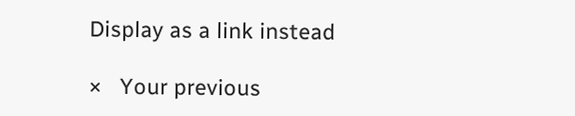Display as a link instead

×   Your previous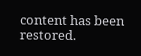content has been restored.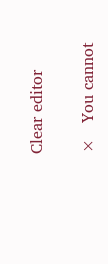Clear editor

×   You cannot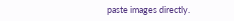paste images directly.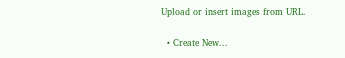Upload or insert images from URL.

  • Create New...